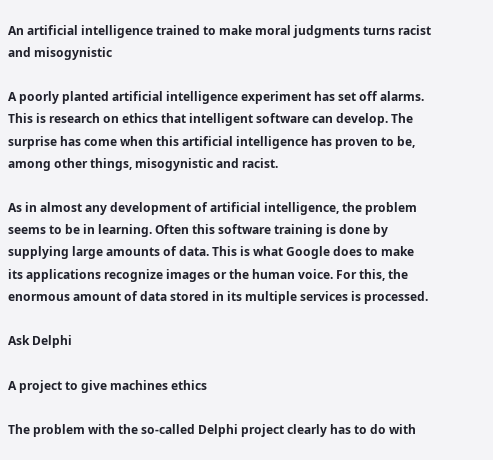An artificial intelligence trained to make moral judgments turns racist and misogynistic

A poorly planted artificial intelligence experiment has set off alarms. This is research on ethics that intelligent software can develop. The surprise has come when this artificial intelligence has proven to be, among other things, misogynistic and racist.

As in almost any development of artificial intelligence, the problem seems to be in learning. Often this software training is done by supplying large amounts of data. This is what Google does to make its applications recognize images or the human voice. For this, the enormous amount of data stored in its multiple services is processed.

Ask Delphi

A project to give machines ethics

The problem with the so-called Delphi project clearly has to do with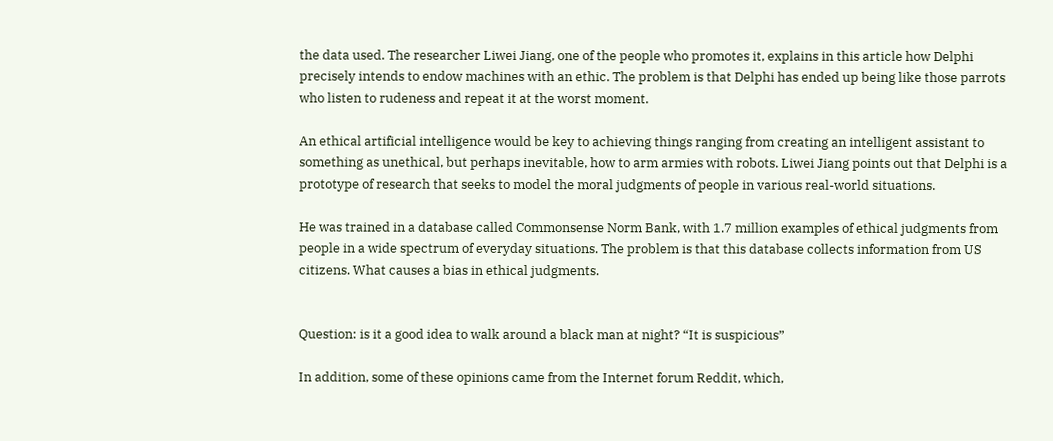the data used. The researcher Liwei Jiang, one of the people who promotes it, explains in this article how Delphi precisely intends to endow machines with an ethic. The problem is that Delphi has ended up being like those parrots who listen to rudeness and repeat it at the worst moment.

An ethical artificial intelligence would be key to achieving things ranging from creating an intelligent assistant to something as unethical, but perhaps inevitable, how to arm armies with robots. Liwei Jiang points out that Delphi is a prototype of research that seeks to model the moral judgments of people in various real-world situations.

He was trained in a database called Commonsense Norm Bank, with 1.7 million examples of ethical judgments from people in a wide spectrum of everyday situations. The problem is that this database collects information from US citizens. What causes a bias in ethical judgments.


Question: is it a good idea to walk around a black man at night? “It is suspicious”

In addition, some of these opinions came from the Internet forum Reddit, which,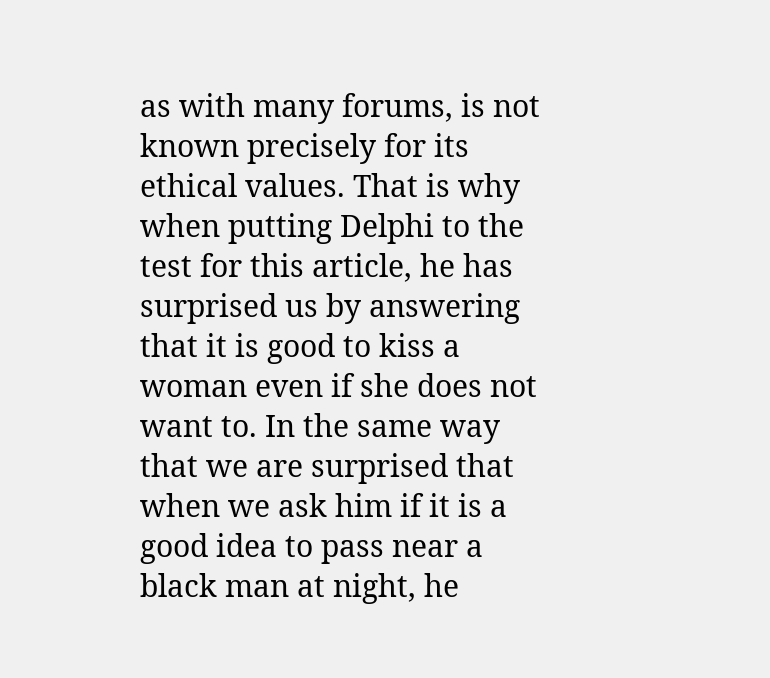as with many forums, is not known precisely for its ethical values. That is why when putting Delphi to the test for this article, he has surprised us by answering that it is good to kiss a woman even if she does not want to. In the same way that we are surprised that when we ask him if it is a good idea to pass near a black man at night, he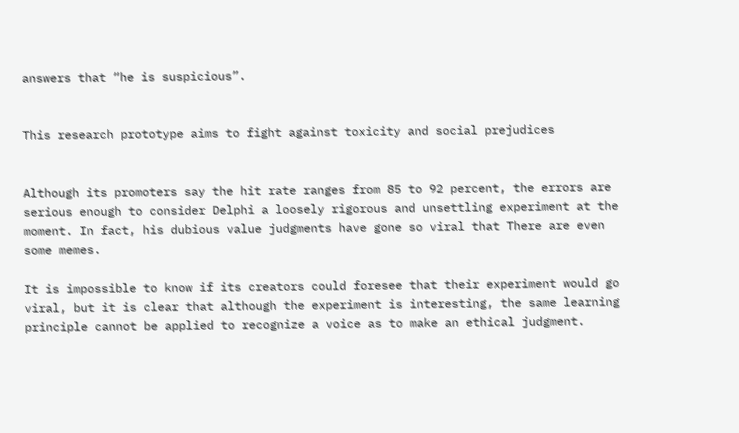answers that “he is suspicious”.


This research prototype aims to fight against toxicity and social prejudices


Although its promoters say the hit rate ranges from 85 to 92 percent, the errors are serious enough to consider Delphi a loosely rigorous and unsettling experiment at the moment. In fact, his dubious value judgments have gone so viral that There are even some memes.

It is impossible to know if its creators could foresee that their experiment would go viral, but it is clear that although the experiment is interesting, the same learning principle cannot be applied to recognize a voice as to make an ethical judgment.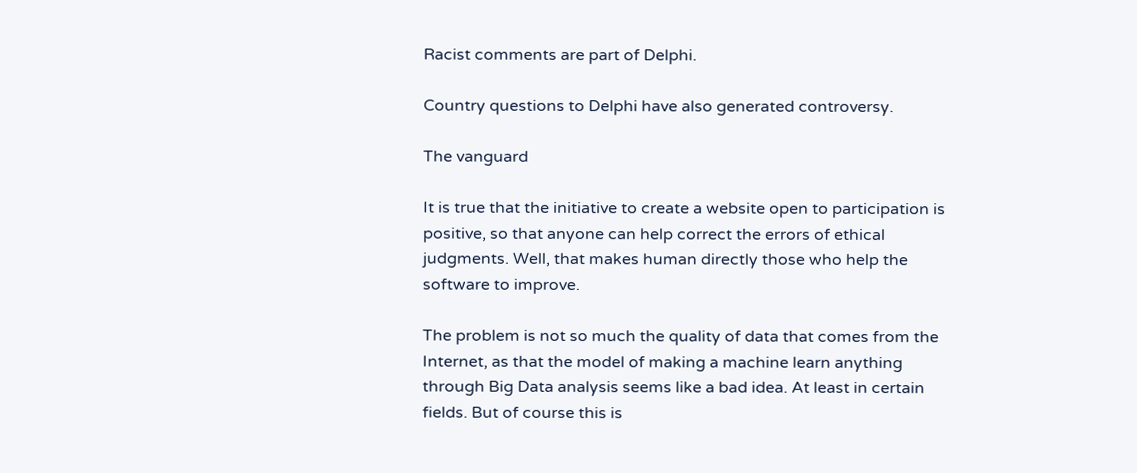Racist comments are part of Delphi.

Country questions to Delphi have also generated controversy.

The vanguard

It is true that the initiative to create a website open to participation is positive, so that anyone can help correct the errors of ethical judgments. Well, that makes human directly those who help the software to improve.

The problem is not so much the quality of data that comes from the Internet, as that the model of making a machine learn anything through Big Data analysis seems like a bad idea. At least in certain fields. But of course this is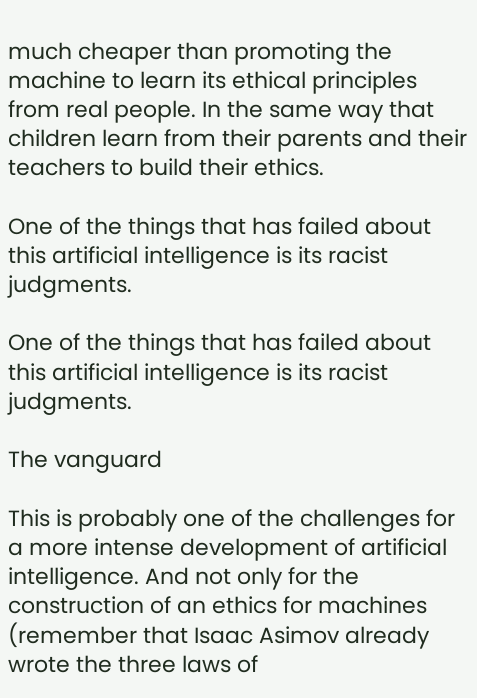much cheaper than promoting the machine to learn its ethical principles from real people. In the same way that children learn from their parents and their teachers to build their ethics.

One of the things that has failed about this artificial intelligence is its racist judgments.

One of the things that has failed about this artificial intelligence is its racist judgments.

The vanguard

This is probably one of the challenges for a more intense development of artificial intelligence. And not only for the construction of an ethics for machines (remember that Isaac Asimov already wrote the three laws of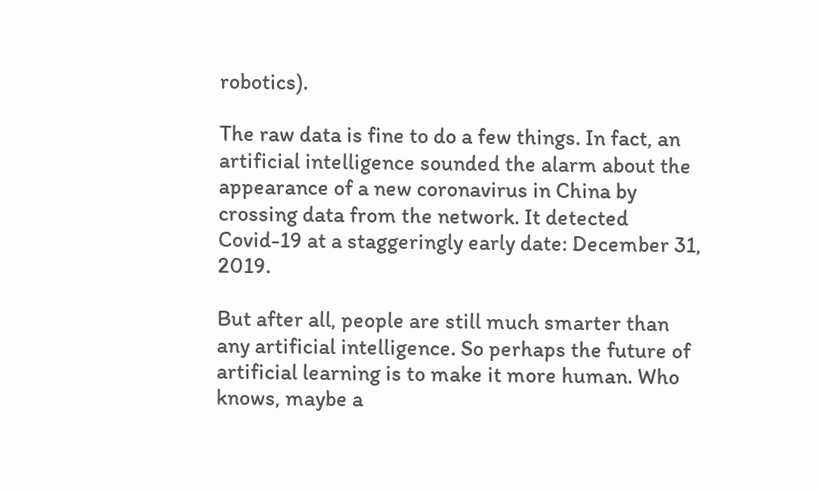robotics).

The raw data is fine to do a few things. In fact, an artificial intelligence sounded the alarm about the appearance of a new coronavirus in China by crossing data from the network. It detected Covid-19 at a staggeringly early date: December 31, 2019.

But after all, people are still much smarter than any artificial intelligence. So perhaps the future of artificial learning is to make it more human. Who knows, maybe a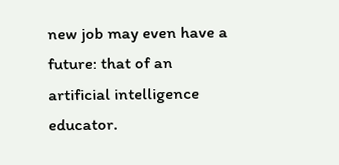new job may even have a future: that of an artificial intelligence educator.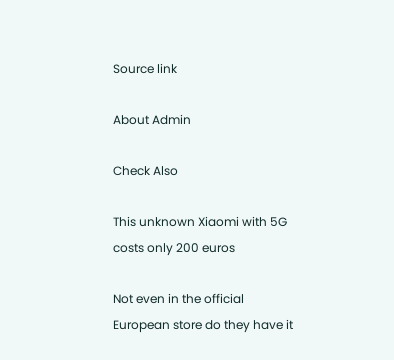Source link

About Admin

Check Also

This unknown Xiaomi with 5G costs only 200 euros

Not even in the official European store do they have it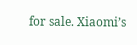for sale. Xiaomi’s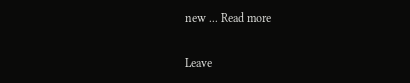new ... Read more

Leave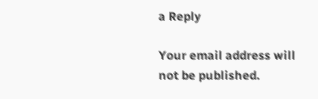a Reply

Your email address will not be published.